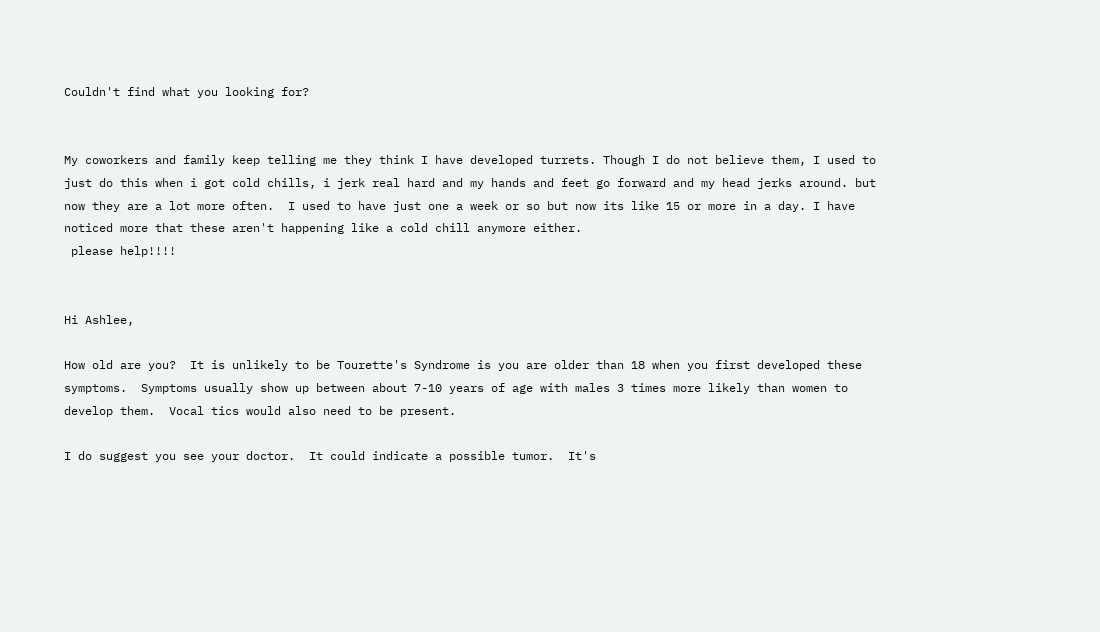Couldn't find what you looking for?


My coworkers and family keep telling me they think I have developed turrets. Though I do not believe them, I used to just do this when i got cold chills, i jerk real hard and my hands and feet go forward and my head jerks around. but now they are a lot more often.  I used to have just one a week or so but now its like 15 or more in a day. I have noticed more that these aren't happening like a cold chill anymore either.
 please help!!!!


Hi Ashlee,

How old are you?  It is unlikely to be Tourette's Syndrome is you are older than 18 when you first developed these symptoms.  Symptoms usually show up between about 7-10 years of age with males 3 times more likely than women to develop them.  Vocal tics would also need to be present.

I do suggest you see your doctor.  It could indicate a possible tumor.  It's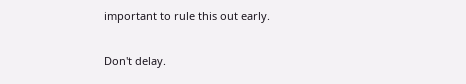important to rule this out early.

Don't delay.